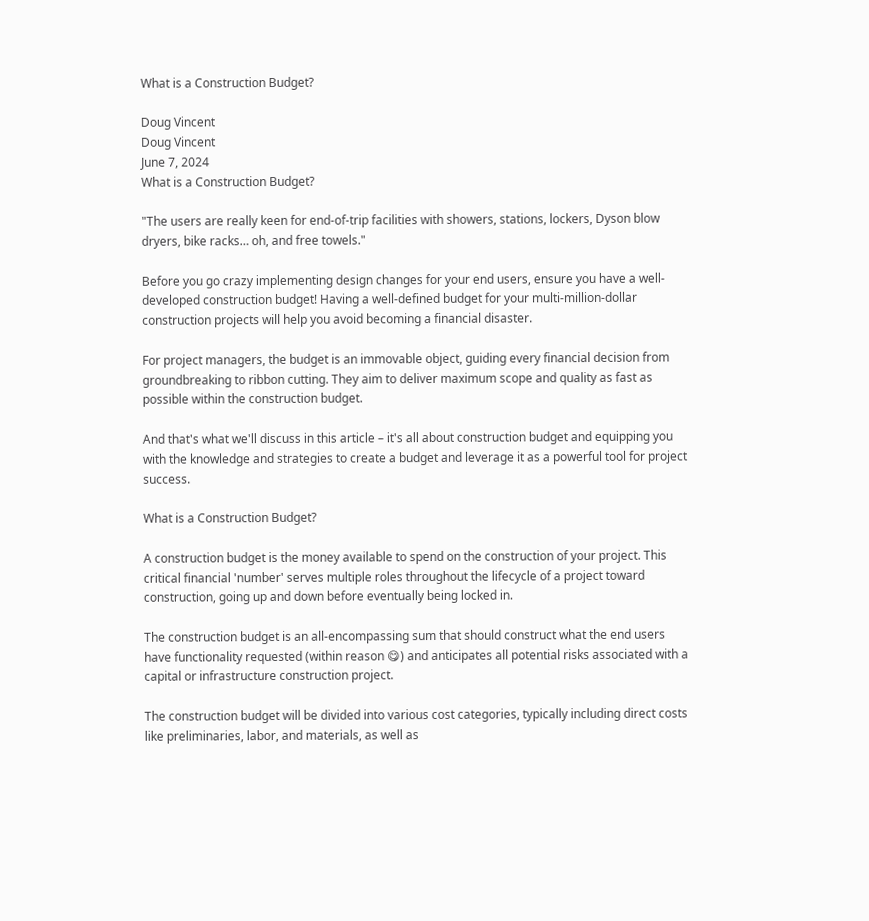What is a Construction Budget?

Doug Vincent
Doug Vincent
June 7, 2024
What is a Construction Budget?

"The users are really keen for end-of-trip facilities with showers, stations, lockers, Dyson blow dryers, bike racks… oh, and free towels."

Before you go crazy implementing design changes for your end users, ensure you have a well-developed construction budget! Having a well-defined budget for your multi-million-dollar construction projects will help you avoid becoming a financial disaster.

For project managers, the budget is an immovable object, guiding every financial decision from groundbreaking to ribbon cutting. They aim to deliver maximum scope and quality as fast as possible within the construction budget.

And that's what we'll discuss in this article – it's all about construction budget and equipping you with the knowledge and strategies to create a budget and leverage it as a powerful tool for project success.

What is a Construction Budget?

A construction budget is the money available to spend on the construction of your project. This critical financial 'number' serves multiple roles throughout the lifecycle of a project toward construction, going up and down before eventually being locked in.

The construction budget is an all-encompassing sum that should construct what the end users have functionality requested (within reason 😋) and anticipates all potential risks associated with a capital or infrastructure construction project.

The construction budget will be divided into various cost categories, typically including direct costs like preliminaries, labor, and materials, as well as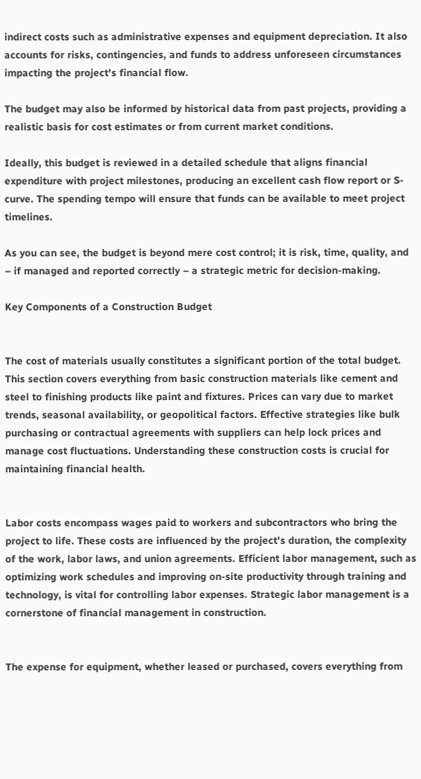indirect costs such as administrative expenses and equipment depreciation. It also accounts for risks, contingencies, and funds to address unforeseen circumstances impacting the project's financial flow.

The budget may also be informed by historical data from past projects, providing a realistic basis for cost estimates or from current market conditions.

Ideally, this budget is reviewed in a detailed schedule that aligns financial expenditure with project milestones, producing an excellent cash flow report or S-curve. The spending tempo will ensure that funds can be available to meet project timelines.

As you can see, the budget is beyond mere cost control; it is risk, time, quality, and – if managed and reported correctly – a strategic metric for decision-making.

Key Components of a Construction Budget


The cost of materials usually constitutes a significant portion of the total budget. This section covers everything from basic construction materials like cement and steel to finishing products like paint and fixtures. Prices can vary due to market trends, seasonal availability, or geopolitical factors. Effective strategies like bulk purchasing or contractual agreements with suppliers can help lock prices and manage cost fluctuations. Understanding these construction costs is crucial for maintaining financial health.


Labor costs encompass wages paid to workers and subcontractors who bring the project to life. These costs are influenced by the project's duration, the complexity of the work, labor laws, and union agreements. Efficient labor management, such as optimizing work schedules and improving on-site productivity through training and technology, is vital for controlling labor expenses. Strategic labor management is a cornerstone of financial management in construction.


The expense for equipment, whether leased or purchased, covers everything from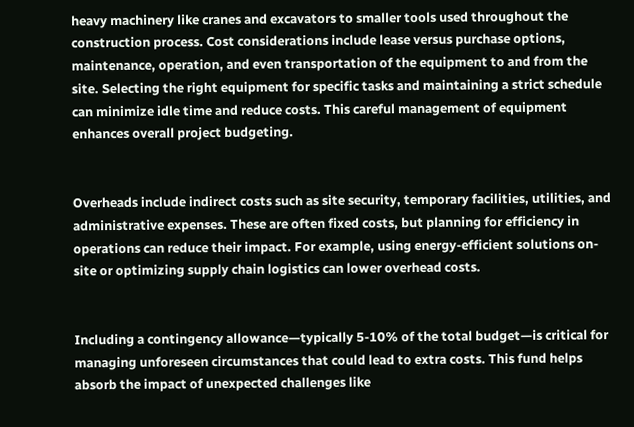heavy machinery like cranes and excavators to smaller tools used throughout the construction process. Cost considerations include lease versus purchase options, maintenance, operation, and even transportation of the equipment to and from the site. Selecting the right equipment for specific tasks and maintaining a strict schedule can minimize idle time and reduce costs. This careful management of equipment enhances overall project budgeting.


Overheads include indirect costs such as site security, temporary facilities, utilities, and administrative expenses. These are often fixed costs, but planning for efficiency in operations can reduce their impact. For example, using energy-efficient solutions on-site or optimizing supply chain logistics can lower overhead costs.


Including a contingency allowance—typically 5-10% of the total budget—is critical for managing unforeseen circumstances that could lead to extra costs. This fund helps absorb the impact of unexpected challenges like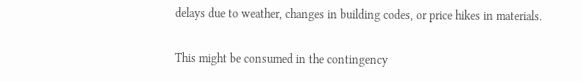delays due to weather, changes in building codes, or price hikes in materials.


This might be consumed in the contingency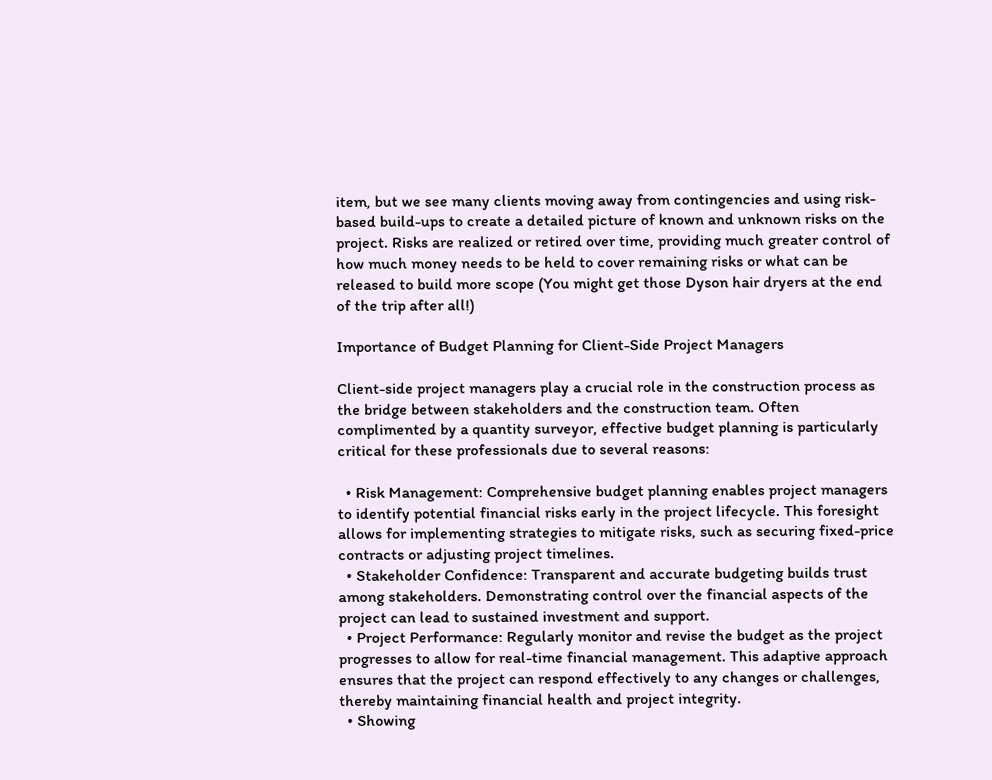item, but we see many clients moving away from contingencies and using risk-based build-ups to create a detailed picture of known and unknown risks on the project. Risks are realized or retired over time, providing much greater control of how much money needs to be held to cover remaining risks or what can be released to build more scope (You might get those Dyson hair dryers at the end of the trip after all!)

Importance of Budget Planning for Client-Side Project Managers

Client-side project managers play a crucial role in the construction process as the bridge between stakeholders and the construction team. Often complimented by a quantity surveyor, effective budget planning is particularly critical for these professionals due to several reasons:

  • Risk Management: Comprehensive budget planning enables project managers to identify potential financial risks early in the project lifecycle. This foresight allows for implementing strategies to mitigate risks, such as securing fixed-price contracts or adjusting project timelines.
  • Stakeholder Confidence: Transparent and accurate budgeting builds trust among stakeholders. Demonstrating control over the financial aspects of the project can lead to sustained investment and support.
  • Project Performance: Regularly monitor and revise the budget as the project progresses to allow for real-time financial management. This adaptive approach ensures that the project can respond effectively to any changes or challenges, thereby maintaining financial health and project integrity.
  • Showing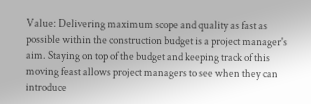Value: Delivering maximum scope and quality as fast as possible within the construction budget is a project manager's aim. Staying on top of the budget and keeping track of this moving feast allows project managers to see when they can introduce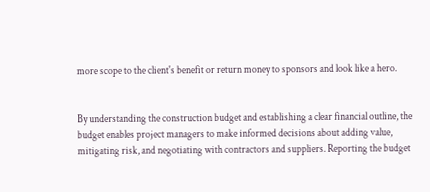more scope to the client's benefit or return money to sponsors and look like a hero.


By understanding the construction budget and establishing a clear financial outline, the budget enables project managers to make informed decisions about adding value, mitigating risk, and negotiating with contractors and suppliers. Reporting the budget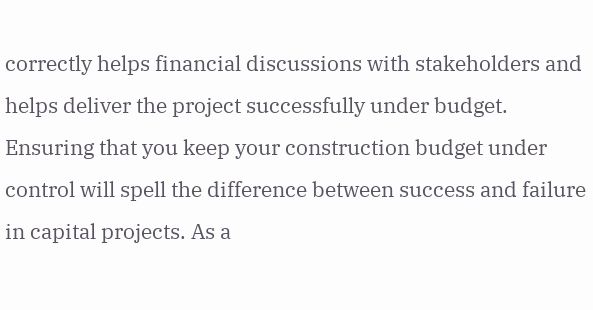correctly helps financial discussions with stakeholders and helps deliver the project successfully under budget. Ensuring that you keep your construction budget under control will spell the difference between success and failure in capital projects. As a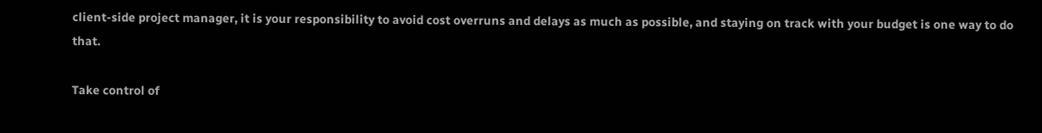client-side project manager, it is your responsibility to avoid cost overruns and delays as much as possible, and staying on track with your budget is one way to do that.

Take control of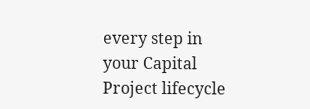every step in your Capital Project lifecycle